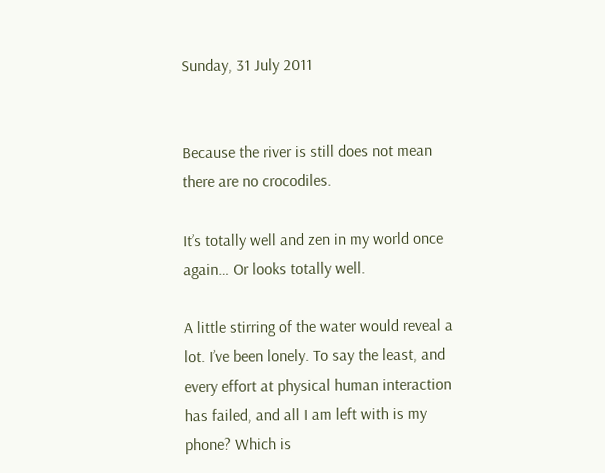Sunday, 31 July 2011


Because the river is still does not mean there are no crocodiles.

It’s totally well and zen in my world once again… Or looks totally well.

A little stirring of the water would reveal a lot. I’ve been lonely. To say the least, and every effort at physical human interaction has failed, and all I am left with is my phone? Which is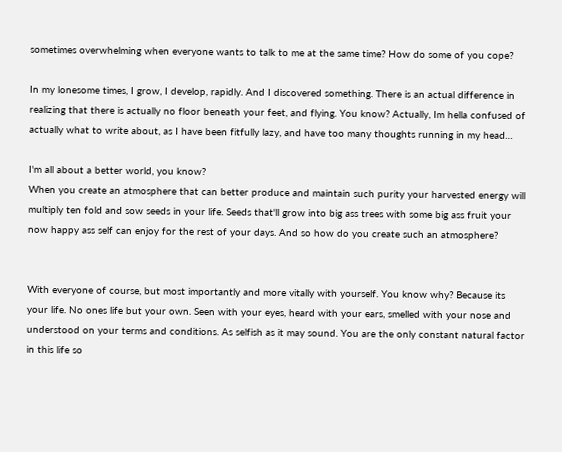sometimes overwhelming when everyone wants to talk to me at the same time? How do some of you cope?

In my lonesome times, I grow, I develop, rapidly. And I discovered something. There is an actual difference in realizing that there is actually no floor beneath your feet, and flying. You know? Actually, Im hella confused of actually what to write about, as I have been fitfully lazy, and have too many thoughts running in my head…

I'm all about a better world, you know?
When you create an atmosphere that can better produce and maintain such purity your harvested energy will multiply ten fold and sow seeds in your life. Seeds that'll grow into big ass trees with some big ass fruit your now happy ass self can enjoy for the rest of your days. And so how do you create such an atmosphere?


With everyone of course, but most importantly and more vitally with yourself. You know why? Because its your life. No ones life but your own. Seen with your eyes, heard with your ears, smelled with your nose and understood on your terms and conditions. As selfish as it may sound. You are the only constant natural factor in this life so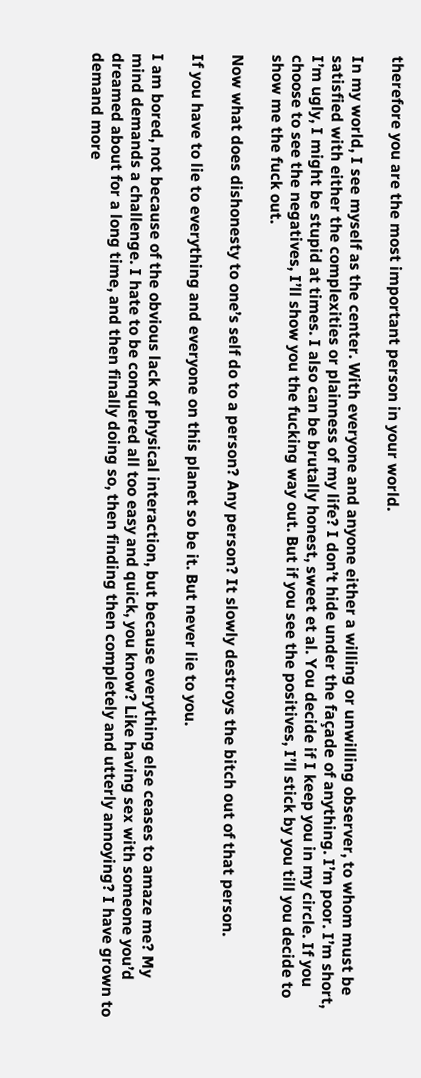therefore you are the most important person in your world.

In my world, I see myself as the center. With everyone and anyone either a willing or unwilling observer, to whom must be satisfied with either the complexities or plainness of my life? I don’t hide under the façade of anything. I’m poor. I’m short, I’m ugly, I might be stupid at times. I also can be brutally honest, sweet et al. You decide if I keep you in my circle. If you choose to see the negatives, I’ll show you the fucking way out. But if you see the positives, I’ll stick by you till you decide to show me the fuck out.

Now what does dishonesty to one’s self do to a person? Any person? It slowly destroys the bitch out of that person.

If you have to lie to everything and everyone on this planet so be it. But never lie to you.

I am bored, not because of the obvious lack of physical interaction, but because everything else ceases to amaze me? My mind demands a challenge. I hate to be conquered all too easy and quick, you know? Like having sex with someone you’d dreamed about for a long time, and then finally doing so, then finding then completely and utterly annoying? I have grown to demand more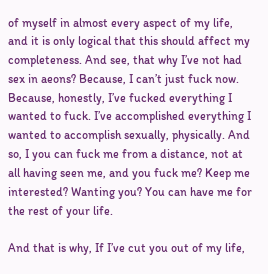of myself in almost every aspect of my life, and it is only logical that this should affect my completeness. And see, that why I’ve not had sex in aeons? Because, I can’t just fuck now. Because, honestly, I’ve fucked everything I wanted to fuck. I’ve accomplished everything I wanted to accomplish sexually, physically. And so, I you can fuck me from a distance, not at all having seen me, and you fuck me? Keep me interested? Wanting you? You can have me for the rest of your life.

And that is why, If I’ve cut you out of my life,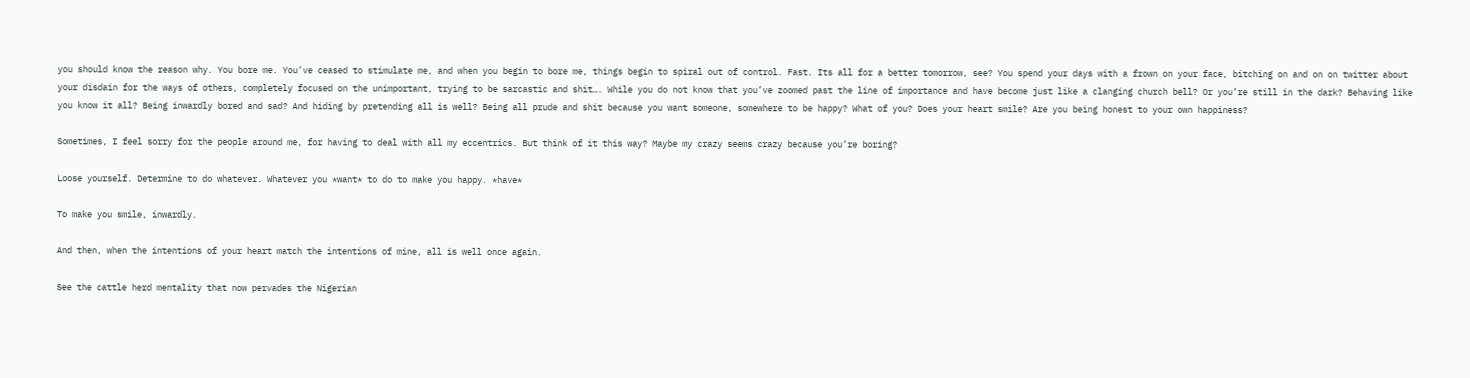you should know the reason why. You bore me. You’ve ceased to stimulate me, and when you begin to bore me, things begin to spiral out of control. Fast. Its all for a better tomorrow, see? You spend your days with a frown on your face, bitching on and on on twitter about your disdain for the ways of others, completely focused on the unimportant, trying to be sarcastic and shit…. While you do not know that you’ve zoomed past the line of importance and have become just like a clanging church bell? Or you’re still in the dark? Behaving like you know it all? Being inwardly bored and sad? And hiding by pretending all is well? Being all prude and shit because you want someone, somewhere to be happy? What of you? Does your heart smile? Are you being honest to your own happiness?

Sometimes, I feel sorry for the people around me, for having to deal with all my eccentrics. But think of it this way? Maybe my crazy seems crazy because you’re boring?

Loose yourself. Determine to do whatever. Whatever you *want* to do to make you happy. *have*

To make you smile, inwardly.

And then, when the intentions of your heart match the intentions of mine, all is well once again.

See the cattle herd mentality that now pervades the Nigerian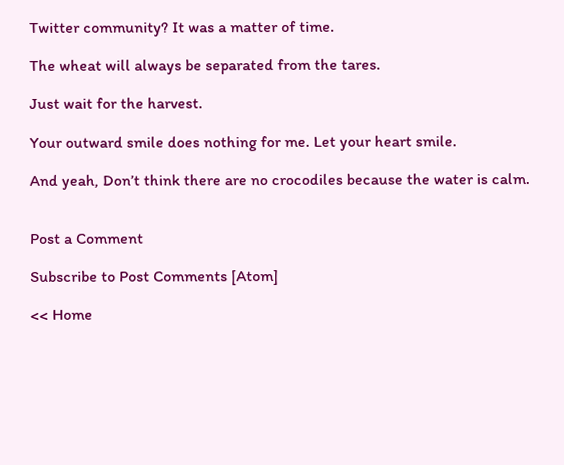Twitter community? It was a matter of time.

The wheat will always be separated from the tares.

Just wait for the harvest.

Your outward smile does nothing for me. Let your heart smile.

And yeah, Don’t think there are no crocodiles because the water is calm.


Post a Comment

Subscribe to Post Comments [Atom]

<< Home